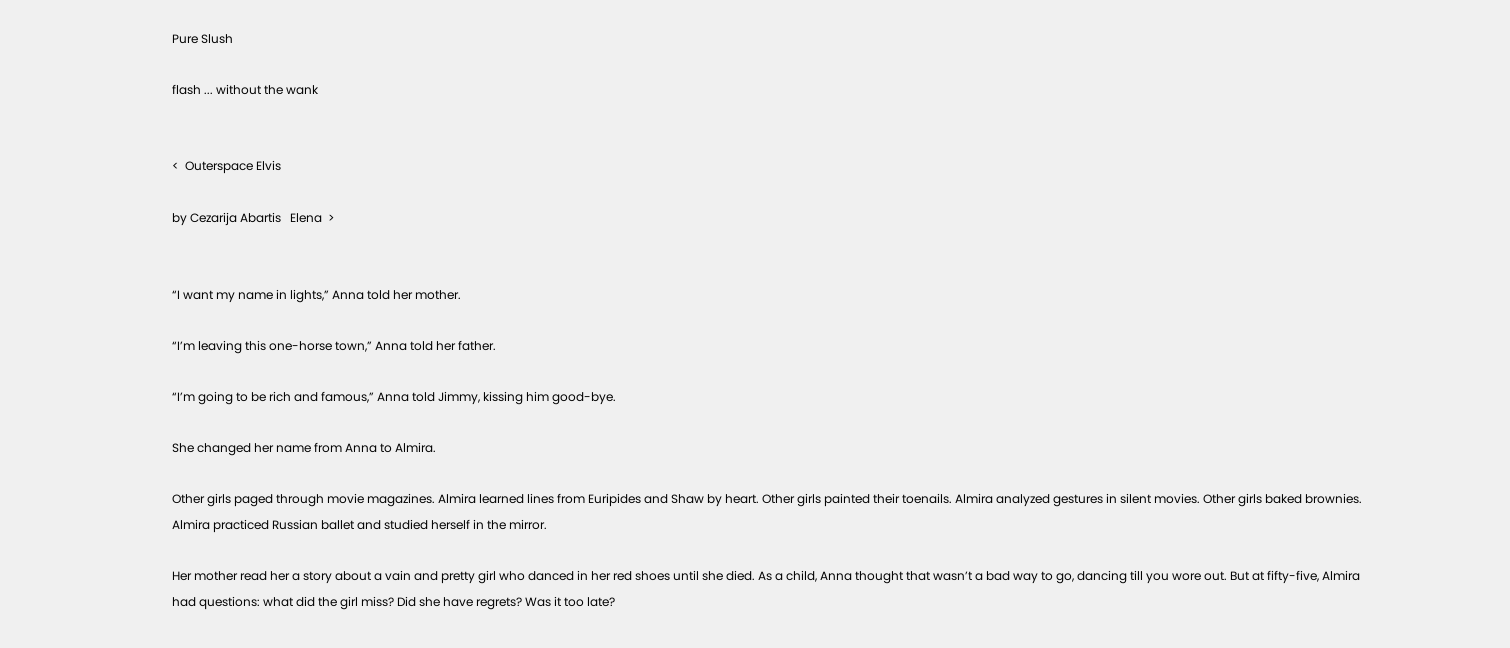Pure Slush

flash ... without the wank


<  Outerspace Elvis

by Cezarija Abartis   Elena  >


“I want my name in lights,” Anna told her mother.

“I’m leaving this one-horse town,” Anna told her father.

“I’m going to be rich and famous,” Anna told Jimmy, kissing him good-bye.

She changed her name from Anna to Almira.

Other girls paged through movie magazines. Almira learned lines from Euripides and Shaw by heart. Other girls painted their toenails. Almira analyzed gestures in silent movies. Other girls baked brownies. Almira practiced Russian ballet and studied herself in the mirror.

Her mother read her a story about a vain and pretty girl who danced in her red shoes until she died. As a child, Anna thought that wasn’t a bad way to go, dancing till you wore out. But at fifty-five, Almira had questions: what did the girl miss? Did she have regrets? Was it too late?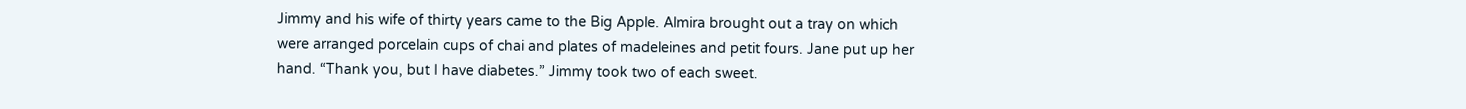Jimmy and his wife of thirty years came to the Big Apple. Almira brought out a tray on which were arranged porcelain cups of chai and plates of madeleines and petit fours. Jane put up her hand. “Thank you, but I have diabetes.” Jimmy took two of each sweet.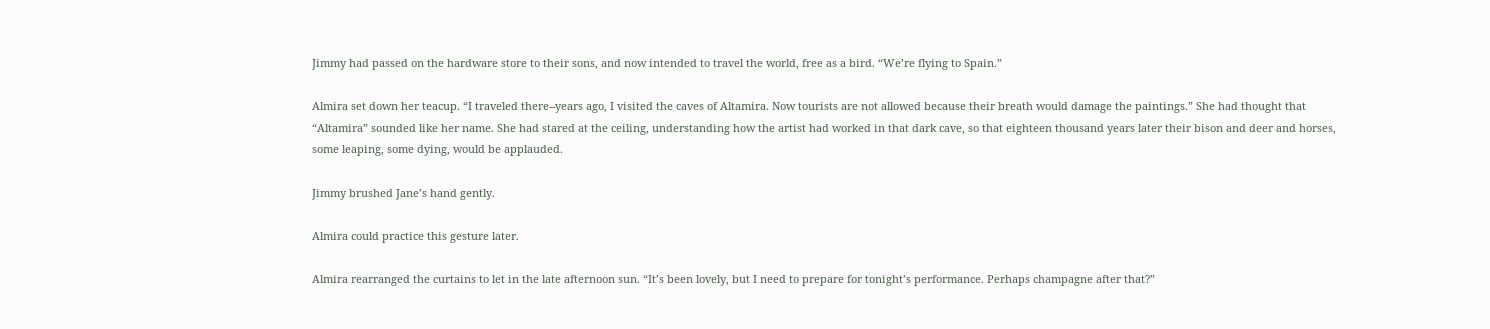Jimmy had passed on the hardware store to their sons, and now intended to travel the world, free as a bird. “We’re flying to Spain.”

Almira set down her teacup. “I traveled there--years ago, I visited the caves of Altamira. Now tourists are not allowed because their breath would damage the paintings.” She had thought that “Altamira” sounded like her name. She had stared at the ceiling, understanding how the artist had worked in that dark cave, so that eighteen thousand years later their bison and deer and horses, some leaping, some dying, would be applauded.

Jimmy brushed Jane’s hand gently.

Almira could practice this gesture later.

Almira rearranged the curtains to let in the late afternoon sun. “It’s been lovely, but I need to prepare for tonight’s performance. Perhaps champagne after that?”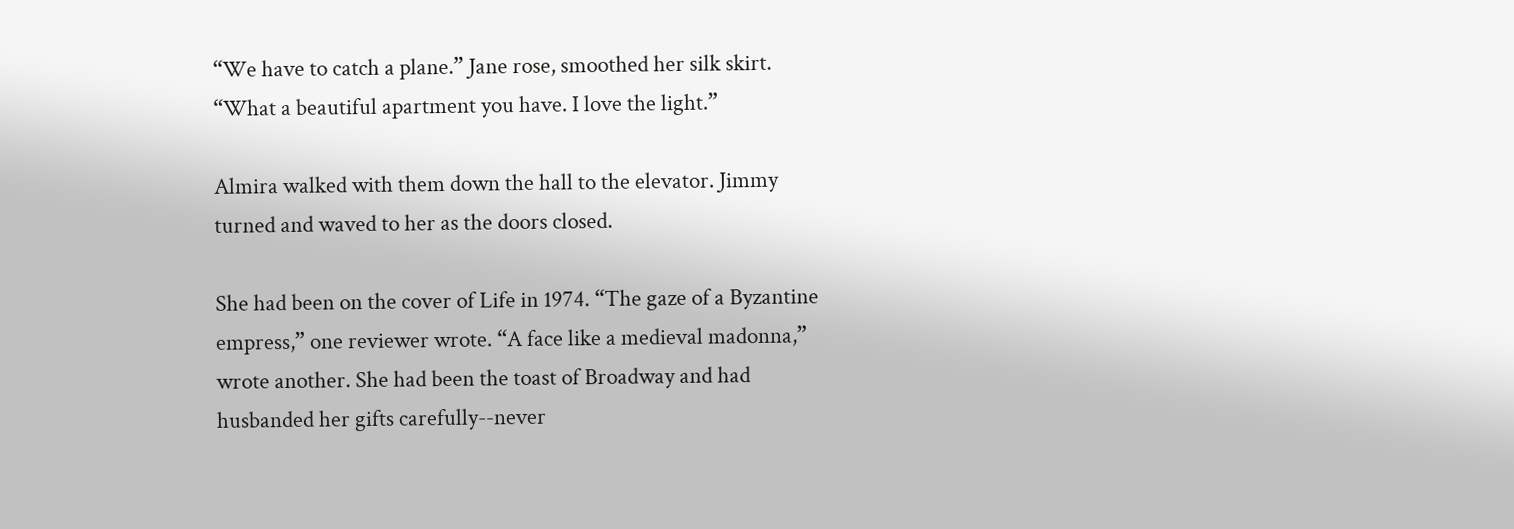“We have to catch a plane.” Jane rose, smoothed her silk skirt. “What a beautiful apartment you have. I love the light.”

Almira walked with them down the hall to the elevator. Jimmy turned and waved to her as the doors closed.

She had been on the cover of Life in 1974. “The gaze of a Byzantine empress,” one reviewer wrote. “A face like a medieval madonna,” wrote another. She had been the toast of Broadway and had husbanded her gifts carefully--never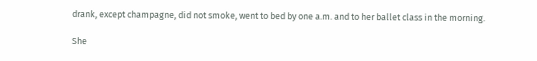drank, except champagne, did not smoke, went to bed by one a.m. and to her ballet class in the morning.

She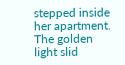stepped inside her apartment. The golden light slid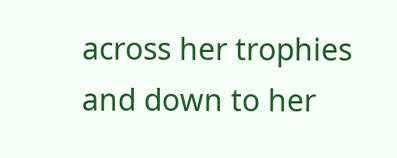across her trophies and down to her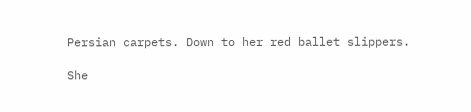Persian carpets. Down to her red ballet slippers.

She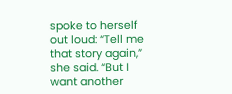spoke to herself out loud: “Tell me that story again,” she said. “But I want another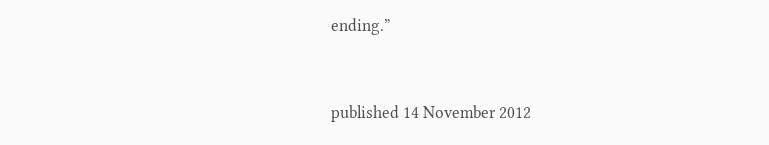ending.”


published 14 November 2012